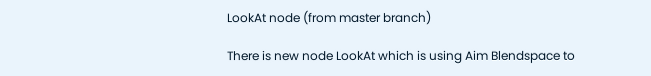LookAt node (from master branch)

There is new node LookAt which is using Aim Blendspace to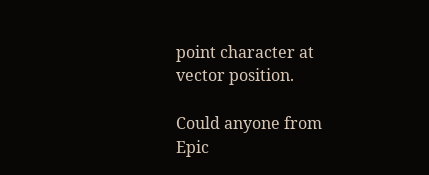point character at vector position.

Could anyone from Epic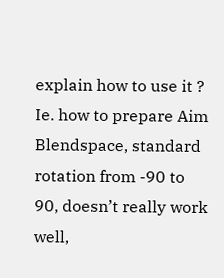explain how to use it ? Ie. how to prepare Aim Blendspace, standard rotation from -90 to 90, doesn’t really work well,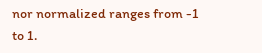nor normalized ranges from -1 to 1.